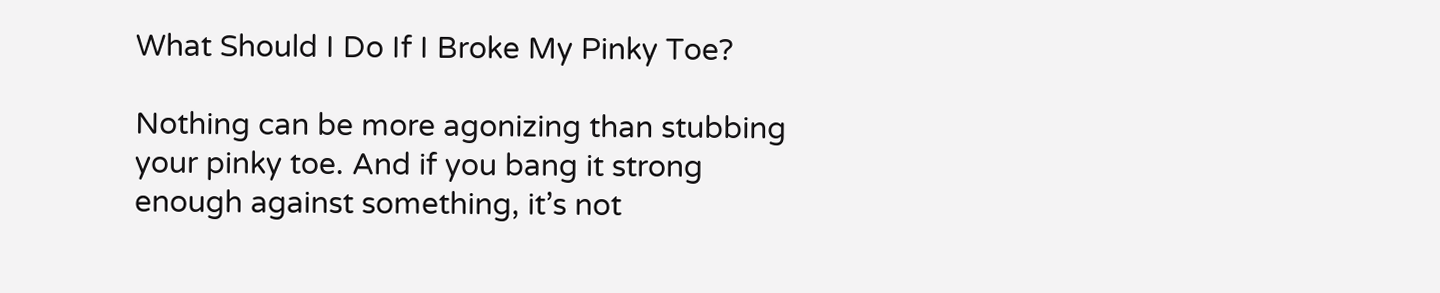What Should I Do If I Broke My Pinky Toe?

Nothing can be more agonizing than stubbing your pinky toe. And if you bang it strong enough against something, it’s not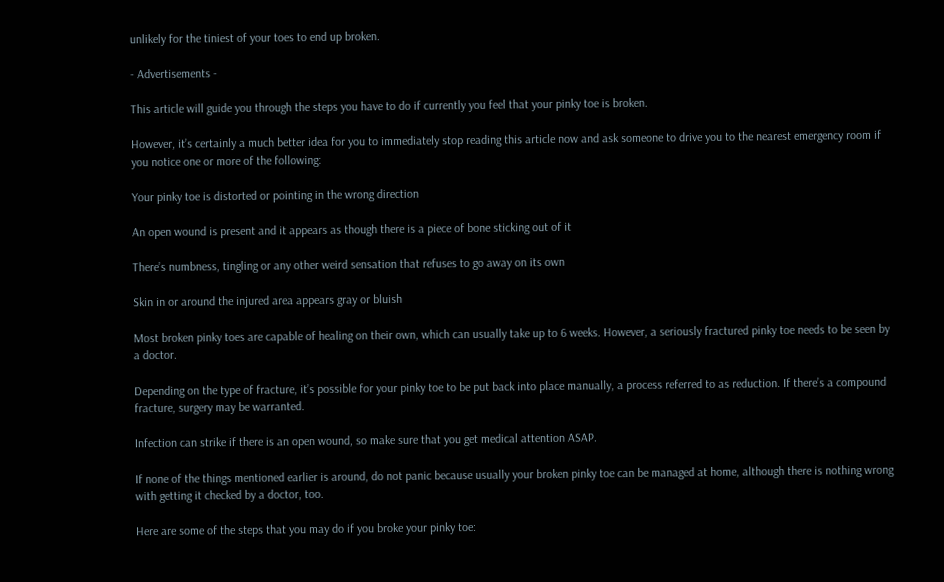unlikely for the tiniest of your toes to end up broken.

- Advertisements -

This article will guide you through the steps you have to do if currently you feel that your pinky toe is broken.

However, it’s certainly a much better idea for you to immediately stop reading this article now and ask someone to drive you to the nearest emergency room if you notice one or more of the following:

Your pinky toe is distorted or pointing in the wrong direction

An open wound is present and it appears as though there is a piece of bone sticking out of it

There’s numbness, tingling or any other weird sensation that refuses to go away on its own

Skin in or around the injured area appears gray or bluish

Most broken pinky toes are capable of healing on their own, which can usually take up to 6 weeks. However, a seriously fractured pinky toe needs to be seen by a doctor.

Depending on the type of fracture, it’s possible for your pinky toe to be put back into place manually, a process referred to as reduction. If there’s a compound fracture, surgery may be warranted.

Infection can strike if there is an open wound, so make sure that you get medical attention ASAP.

If none of the things mentioned earlier is around, do not panic because usually your broken pinky toe can be managed at home, although there is nothing wrong with getting it checked by a doctor, too.

Here are some of the steps that you may do if you broke your pinky toe: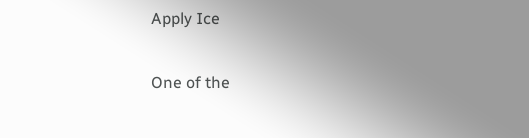Apply Ice

One of the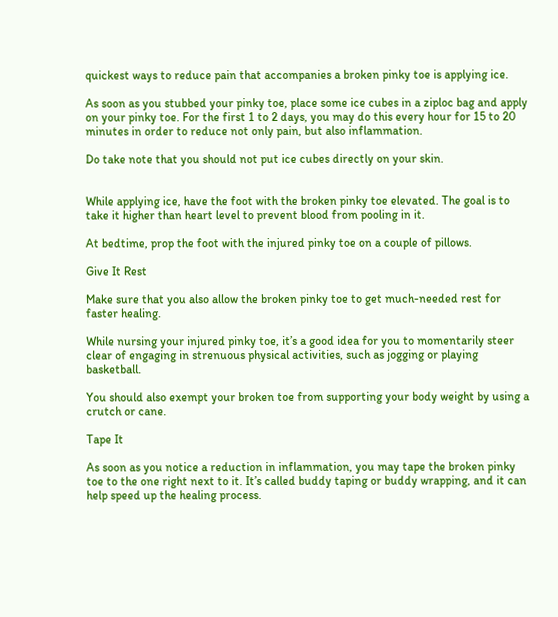quickest ways to reduce pain that accompanies a broken pinky toe is applying ice.

As soon as you stubbed your pinky toe, place some ice cubes in a ziploc bag and apply on your pinky toe. For the first 1 to 2 days, you may do this every hour for 15 to 20 minutes in order to reduce not only pain, but also inflammation.

Do take note that you should not put ice cubes directly on your skin.


While applying ice, have the foot with the broken pinky toe elevated. The goal is to take it higher than heart level to prevent blood from pooling in it.

At bedtime, prop the foot with the injured pinky toe on a couple of pillows.

Give It Rest

Make sure that you also allow the broken pinky toe to get much-needed rest for faster healing.

While nursing your injured pinky toe, it’s a good idea for you to momentarily steer clear of engaging in strenuous physical activities, such as jogging or playing basketball.

You should also exempt your broken toe from supporting your body weight by using a crutch or cane.

Tape It

As soon as you notice a reduction in inflammation, you may tape the broken pinky toe to the one right next to it. It’s called buddy taping or buddy wrapping, and it can help speed up the healing process.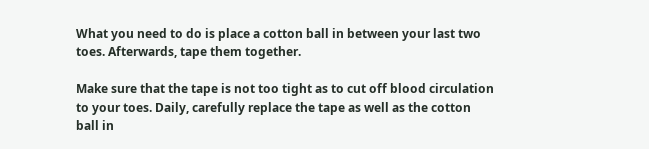What you need to do is place a cotton ball in between your last two toes. Afterwards, tape them together.

Make sure that the tape is not too tight as to cut off blood circulation to your toes. Daily, carefully replace the tape as well as the cotton ball in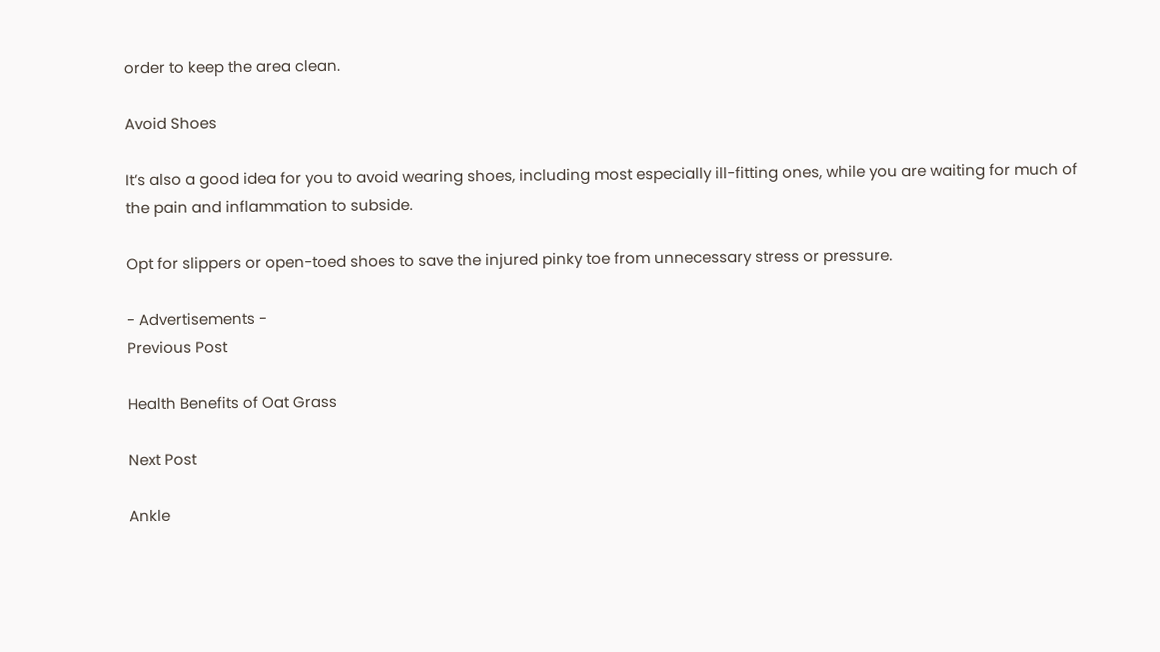order to keep the area clean.

Avoid Shoes

It’s also a good idea for you to avoid wearing shoes, including most especially ill-fitting ones, while you are waiting for much of the pain and inflammation to subside.

Opt for slippers or open-toed shoes to save the injured pinky toe from unnecessary stress or pressure.

- Advertisements -
Previous Post

Health Benefits of Oat Grass

Next Post

Ankle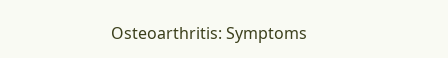Osteoarthritis: Symptoms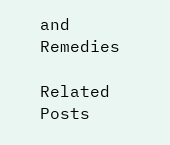and Remedies

Related Posts